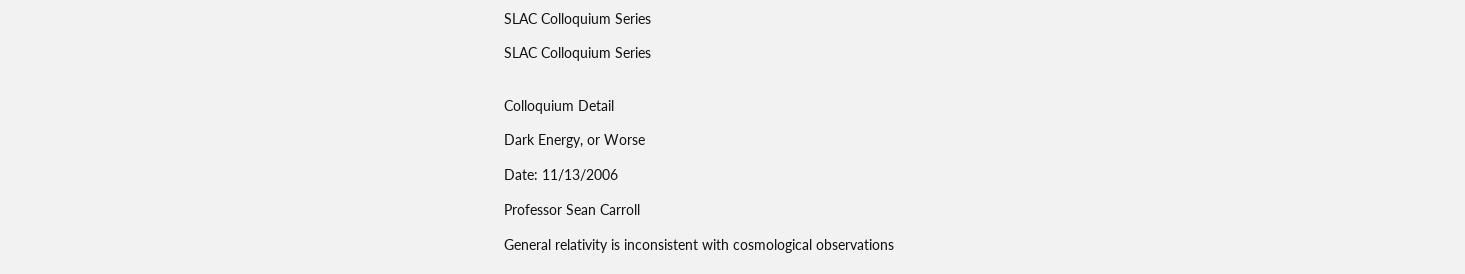SLAC Colloquium Series

SLAC Colloquium Series


Colloquium Detail

Dark Energy, or Worse

Date: 11/13/2006

Professor Sean Carroll

General relativity is inconsistent with cosmological observations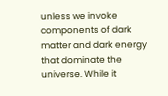unless we invoke components of dark matter and dark energy that dominate the universe. While it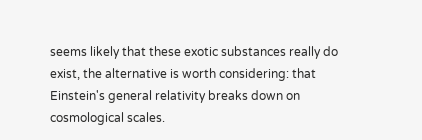seems likely that these exotic substances really do exist, the alternative is worth considering: that Einstein's general relativity breaks down on cosmological scales.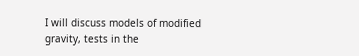I will discuss models of modified gravity, tests in the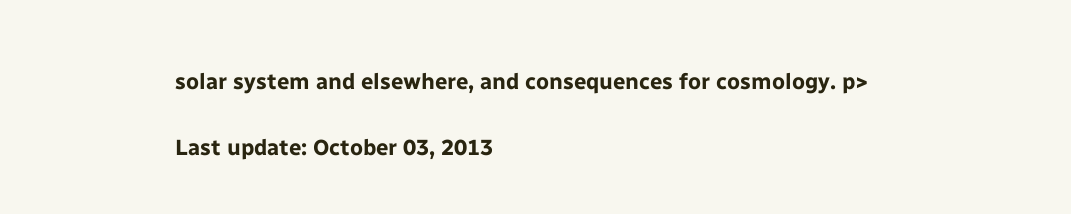solar system and elsewhere, and consequences for cosmology. p>

Last update: October 03, 2013